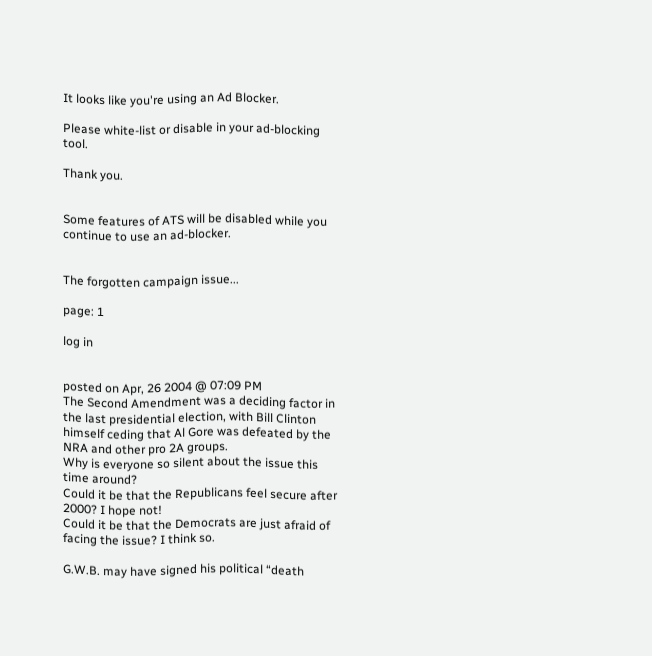It looks like you're using an Ad Blocker.

Please white-list or disable in your ad-blocking tool.

Thank you.


Some features of ATS will be disabled while you continue to use an ad-blocker.


The forgotten campaign issue...

page: 1

log in


posted on Apr, 26 2004 @ 07:09 PM
The Second Amendment was a deciding factor in the last presidential election, with Bill Clinton himself ceding that Al Gore was defeated by the NRA and other pro 2A groups.
Why is everyone so silent about the issue this time around?
Could it be that the Republicans feel secure after 2000? I hope not!
Could it be that the Democrats are just afraid of facing the issue? I think so.

G.W.B. may have signed his political “death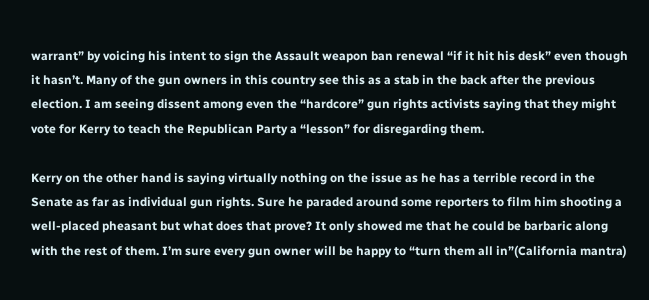warrant” by voicing his intent to sign the Assault weapon ban renewal “if it hit his desk” even though it hasn’t. Many of the gun owners in this country see this as a stab in the back after the previous election. I am seeing dissent among even the “hardcore” gun rights activists saying that they might vote for Kerry to teach the Republican Party a “lesson” for disregarding them.

Kerry on the other hand is saying virtually nothing on the issue as he has a terrible record in the Senate as far as individual gun rights. Sure he paraded around some reporters to film him shooting a well-placed pheasant but what does that prove? It only showed me that he could be barbaric along with the rest of them. I’m sure every gun owner will be happy to “turn them all in”(California mantra)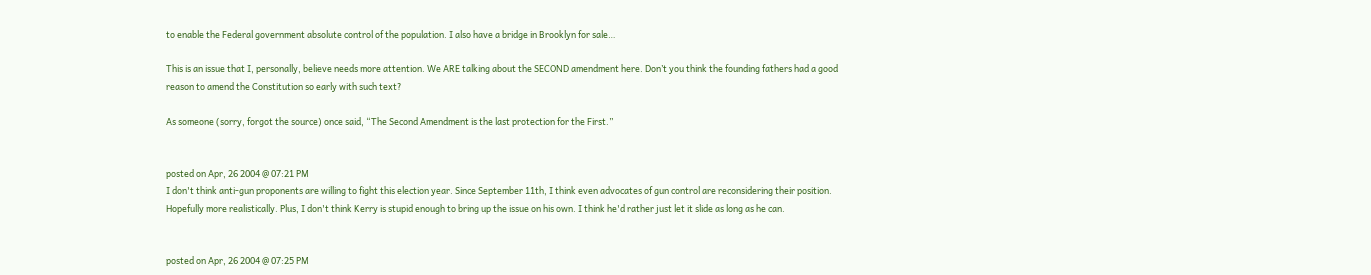to enable the Federal government absolute control of the population. I also have a bridge in Brooklyn for sale…

This is an issue that I, personally, believe needs more attention. We ARE talking about the SECOND amendment here. Don’t you think the founding fathers had a good reason to amend the Constitution so early with such text?

As someone (sorry, forgot the source) once said, “The Second Amendment is the last protection for the First.”


posted on Apr, 26 2004 @ 07:21 PM
I don't think anti-gun proponents are willing to fight this election year. Since September 11th, I think even advocates of gun control are reconsidering their position. Hopefully more realistically. Plus, I don't think Kerry is stupid enough to bring up the issue on his own. I think he'd rather just let it slide as long as he can.


posted on Apr, 26 2004 @ 07:25 PM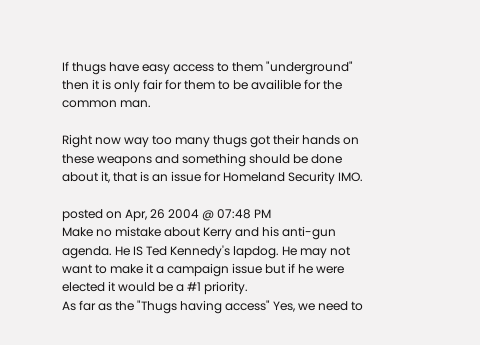If thugs have easy access to them "underground" then it is only fair for them to be availible for the common man.

Right now way too many thugs got their hands on these weapons and something should be done about it, that is an issue for Homeland Security IMO.

posted on Apr, 26 2004 @ 07:48 PM
Make no mistake about Kerry and his anti-gun agenda. He IS Ted Kennedy's lapdog. He may not want to make it a campaign issue but if he were elected it would be a #1 priority.
As far as the "Thugs having access" Yes, we need to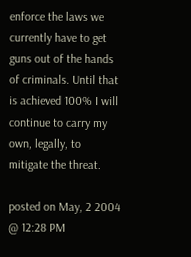enforce the laws we currently have to get guns out of the hands of criminals. Until that is achieved 100% I will continue to carry my own, legally, to mitigate the threat.

posted on May, 2 2004 @ 12:28 PM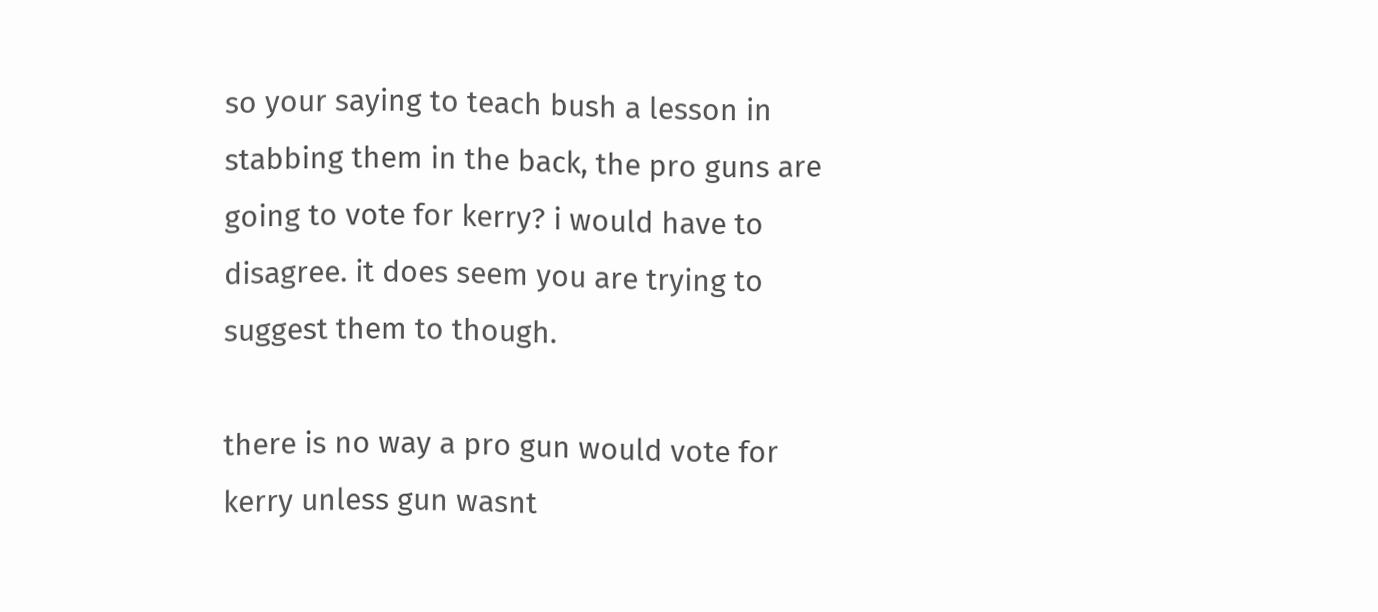so your saying to teach bush a lesson in stabbing them in the back, the pro guns are going to vote for kerry? i would have to disagree. it does seem you are trying to suggest them to though.

there is no way a pro gun would vote for kerry unless gun wasnt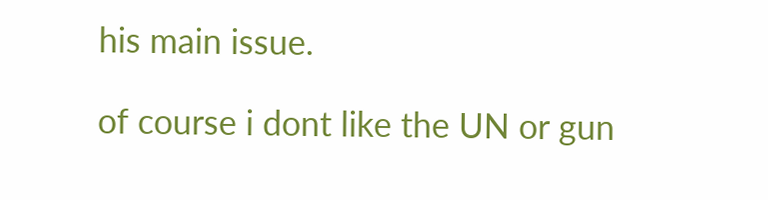his main issue.

of course i dont like the UN or gun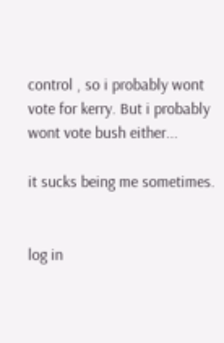control , so i probably wont vote for kerry. But i probably wont vote bush either...

it sucks being me sometimes.


log in